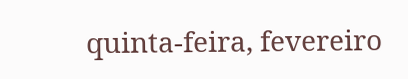quinta-feira, fevereiro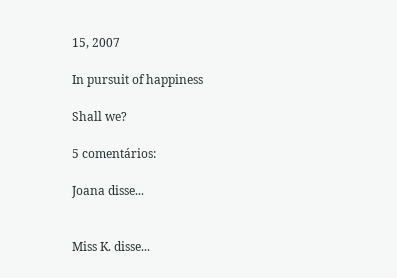15, 2007

In pursuit of happiness

Shall we?

5 comentários:

Joana disse...


Miss K. disse...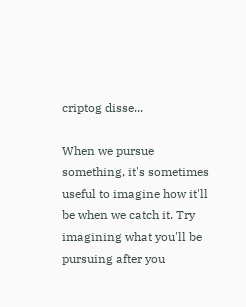criptog disse...

When we pursue something, it's sometimes useful to imagine how it'll be when we catch it. Try imagining what you'll be pursuing after you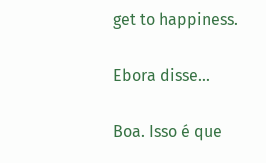get to happiness.

Ebora disse...

Boa. Isso é que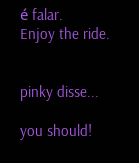é falar.
Enjoy the ride.


pinky disse...

you should!